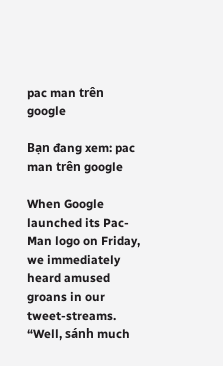pac man trên google

Bạn đang xem: pac man trên google

When Google launched its Pac-Man logo on Friday, we immediately heard amused groans in our tweet-streams. “Well, sánh much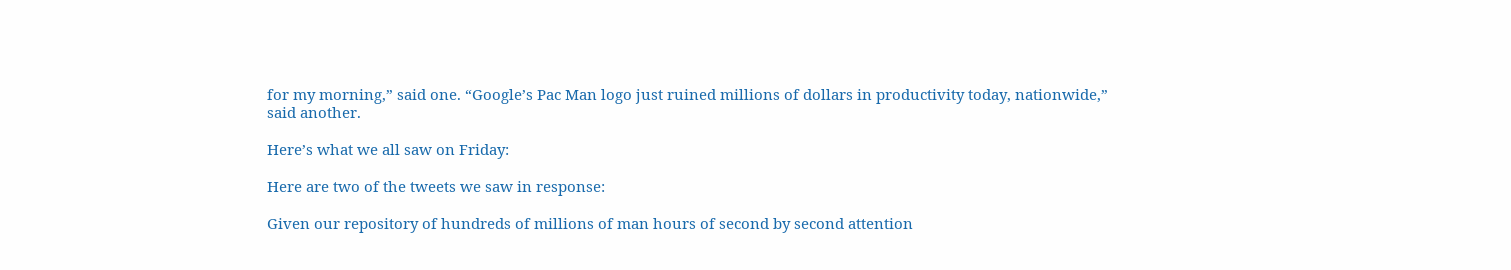for my morning,” said one. “Google’s Pac Man logo just ruined millions of dollars in productivity today, nationwide,” said another.

Here’s what we all saw on Friday:

Here are two of the tweets we saw in response:

Given our repository of hundreds of millions of man hours of second by second attention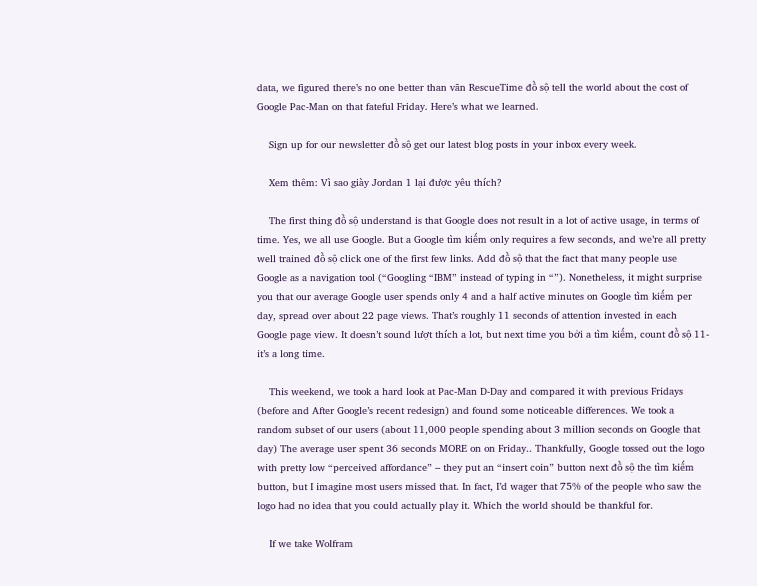data, we figured there’s no one better than vãn RescueTime đồ sộ tell the world about the cost of Google Pac-Man on that fateful Friday. Here’s what we learned.

    Sign up for our newsletter đồ sộ get our latest blog posts in your inbox every week.

    Xem thêm: Vì sao giày Jordan 1 lại được yêu thích?

    The first thing đồ sộ understand is that Google does not result in a lot of active usage, in terms of time. Yes, we all use Google. But a Google tìm kiếm only requires a few seconds, and we’re all pretty well trained đồ sộ click one of the first few links. Add đồ sộ that the fact that many people use Google as a navigation tool (“Googling “IBM” instead of typing in “”). Nonetheless, it might surprise you that our average Google user spends only 4 and a half active minutes on Google tìm kiếm per day, spread over about 22 page views. That’s roughly 11 seconds of attention invested in each Google page view. It doesn’t sound lượt thích a lot, but next time you bởi a tìm kiếm, count đồ sộ 11- it’s a long time.

    This weekend, we took a hard look at Pac-Man D-Day and compared it with previous Fridays (before and After Google’s recent redesign) and found some noticeable differences. We took a random subset of our users (about 11,000 people spending about 3 million seconds on Google that day) The average user spent 36 seconds MORE on on Friday.. Thankfully, Google tossed out the logo with pretty low “perceived affordance” – they put an “insert coin” button next đồ sộ the tìm kiếm button, but I imagine most users missed that. In fact, I’d wager that 75% of the people who saw the logo had no idea that you could actually play it. Which the world should be thankful for.

    If we take Wolfram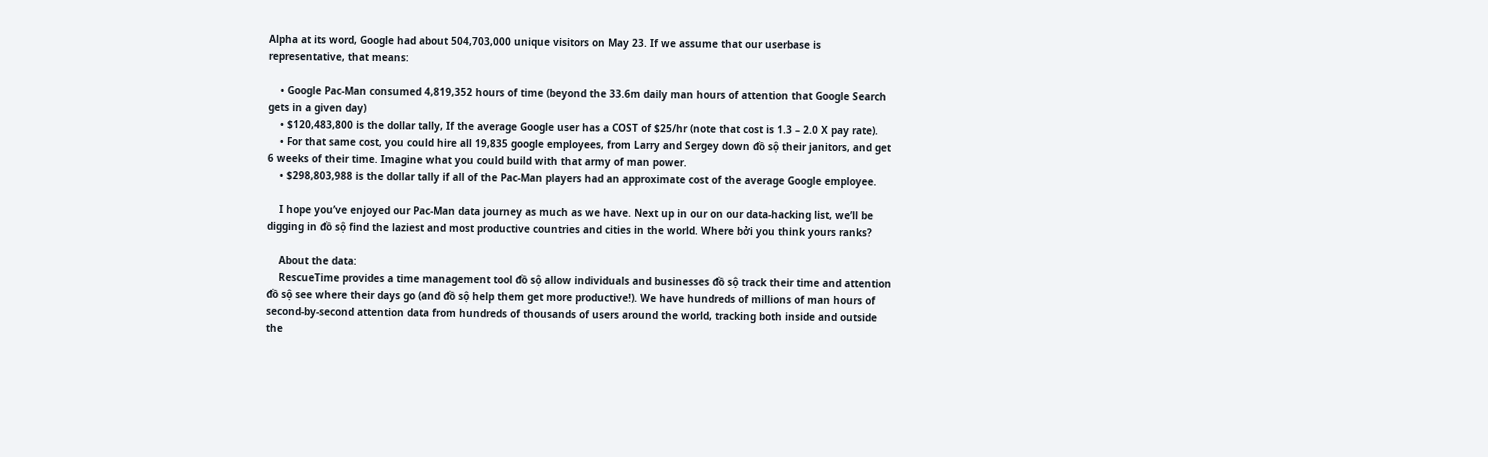Alpha at its word, Google had about 504,703,000 unique visitors on May 23. If we assume that our userbase is representative, that means:

    • Google Pac-Man consumed 4,819,352 hours of time (beyond the 33.6m daily man hours of attention that Google Search gets in a given day)
    • $120,483,800 is the dollar tally, If the average Google user has a COST of $25/hr (note that cost is 1.3 – 2.0 X pay rate).
    • For that same cost, you could hire all 19,835 google employees, from Larry and Sergey down đồ sộ their janitors, and get 6 weeks of their time. Imagine what you could build with that army of man power.
    • $298,803,988 is the dollar tally if all of the Pac-Man players had an approximate cost of the average Google employee.

    I hope you’ve enjoyed our Pac-Man data journey as much as we have. Next up in our on our data-hacking list, we’ll be digging in đồ sộ find the laziest and most productive countries and cities in the world. Where bởi you think yours ranks?

    About the data:
    RescueTime provides a time management tool đồ sộ allow individuals and businesses đồ sộ track their time and attention đồ sộ see where their days go (and đồ sộ help them get more productive!). We have hundreds of millions of man hours of second-by-second attention data from hundreds of thousands of users around the world, tracking both inside and outside the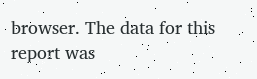browser. The data for this report was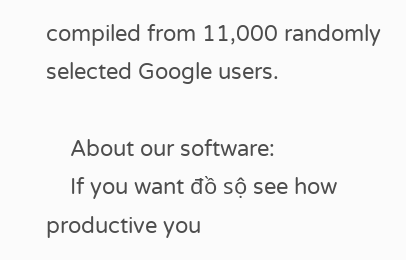compiled from 11,000 randomly selected Google users.

    About our software:
    If you want đồ sộ see how productive you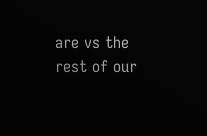are vs the rest of our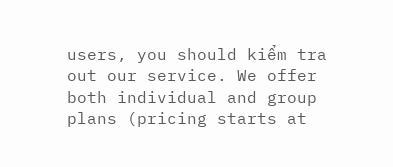users, you should kiểm tra out our service. We offer both individual and group plans (pricing starts at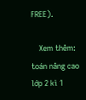FREE).

    Xem thêm: toán nâng cao lớp 2 kì 1